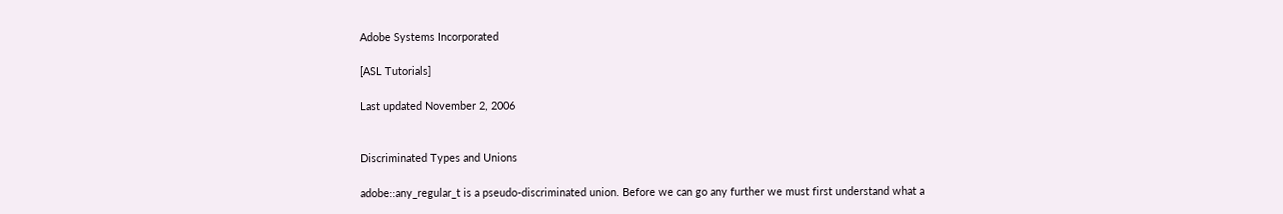Adobe Systems Incorporated

[ASL Tutorials]

Last updated November 2, 2006


Discriminated Types and Unions

adobe::any_regular_t is a pseudo-discriminated union. Before we can go any further we must first understand what a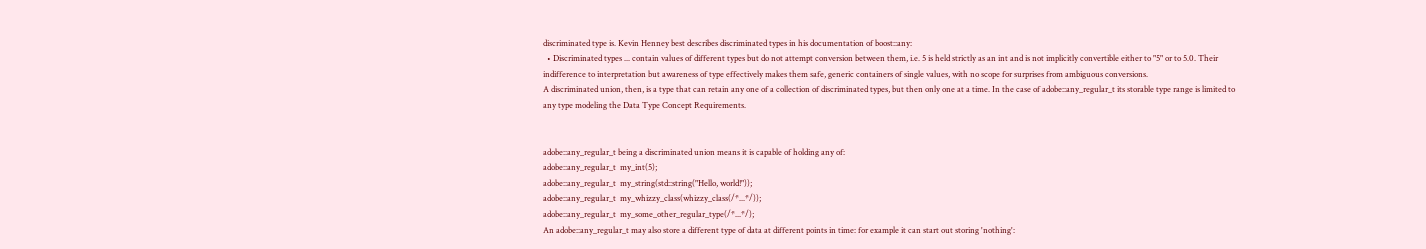discriminated type is. Kevin Henney best describes discriminated types in his documentation of boost::any:
  • Discriminated types ... contain values of different types but do not attempt conversion between them, i.e. 5 is held strictly as an int and is not implicitly convertible either to "5" or to 5.0. Their indifference to interpretation but awareness of type effectively makes them safe, generic containers of single values, with no scope for surprises from ambiguous conversions.
A discriminated union, then, is a type that can retain any one of a collection of discriminated types, but then only one at a time. In the case of adobe::any_regular_t its storable type range is limited to any type modeling the Data Type Concept Requirements.


adobe::any_regular_t being a discriminated union means it is capable of holding any of:
adobe::any_regular_t  my_int(5);
adobe::any_regular_t  my_string(std::string("Hello, world!"));
adobe::any_regular_t  my_whizzy_class(whizzy_class(/*...*/));
adobe::any_regular_t  my_some_other_regular_type(/*...*/);
An adobe::any_regular_t may also store a different type of data at different points in time: for example it can start out storing 'nothing':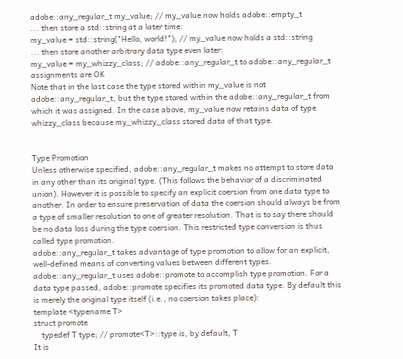adobe::any_regular_t my_value; // my_value now holds adobe::empty_t
... then store a std::string at a later time:
my_value = std::string("Hello, world!"); // my_value now holds a std::string
... then store another arbitrary data type even later:
my_value = my_whizzy_class; // adobe::any_regular_t to adobe::any_regular_t assignments are OK
Note that in the last case the type stored within my_value is not adobe::any_regular_t, but the type stored within the adobe::any_regular_t from which it was assigned. In the case above, my_value now retains data of type whizzy_class because my_whizzy_class stored data of that type.


Type Promotion
Unless otherwise specified, adobe::any_regular_t makes no attempt to store data in any other than its original type. (This follows the behavior of a discriminated union). However it is possible to specify an explicit coersion from one data type to another. In order to ensure preservation of data the coersion should always be from a type of smaller resolution to one of greater resolution. That is to say there should be no data loss during the type coersion. This restricted type conversion is thus called type promotion.
adobe::any_regular_t takes advantage of type promotion to allow for an explicit, well-defined means of converting values between different types. adobe::any_regular_t uses adobe::promote to accomplish type promotion. For a data type passed, adobe::promote specifies its promoted data type. By default this is merely the original type itself (i.e., no coersion takes place):
template <typename T>
struct promote
    typedef T type; // promote<T>::type is, by default, T
It is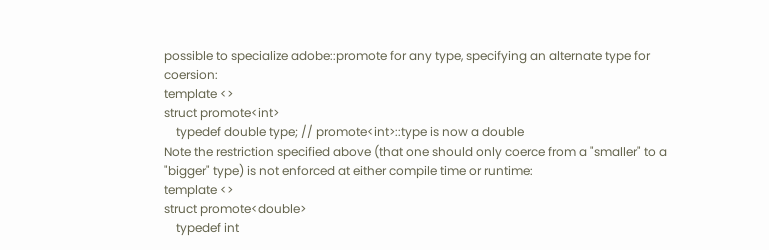possible to specialize adobe::promote for any type, specifying an alternate type for coersion:
template <>
struct promote<int>
    typedef double type; // promote<int>::type is now a double
Note the restriction specified above (that one should only coerce from a "smaller" to a "bigger" type) is not enforced at either compile time or runtime:
template <>
struct promote<double>
    typedef int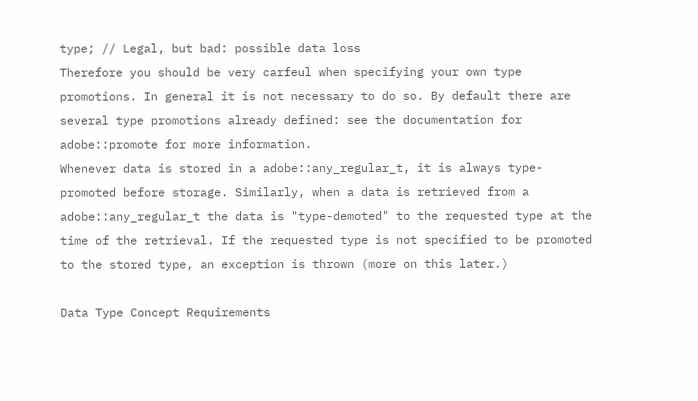type; // Legal, but bad: possible data loss
Therefore you should be very carfeul when specifying your own type promotions. In general it is not necessary to do so. By default there are several type promotions already defined: see the documentation for adobe::promote for more information.
Whenever data is stored in a adobe::any_regular_t, it is always type-promoted before storage. Similarly, when a data is retrieved from a adobe::any_regular_t the data is "type-demoted" to the requested type at the time of the retrieval. If the requested type is not specified to be promoted to the stored type, an exception is thrown (more on this later.)

Data Type Concept Requirements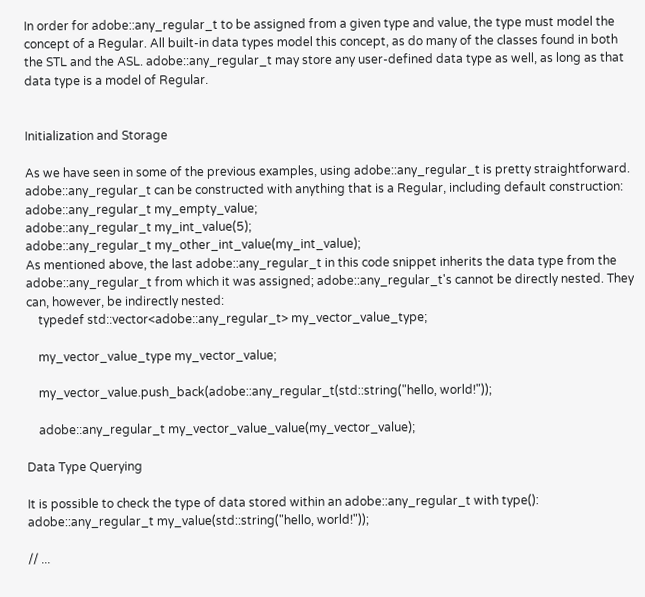In order for adobe::any_regular_t to be assigned from a given type and value, the type must model the concept of a Regular. All built-in data types model this concept, as do many of the classes found in both the STL and the ASL. adobe::any_regular_t may store any user-defined data type as well, as long as that data type is a model of Regular.


Initialization and Storage

As we have seen in some of the previous examples, using adobe::any_regular_t is pretty straightforward. adobe::any_regular_t can be constructed with anything that is a Regular, including default construction:
adobe::any_regular_t my_empty_value;
adobe::any_regular_t my_int_value(5);
adobe::any_regular_t my_other_int_value(my_int_value);
As mentioned above, the last adobe::any_regular_t in this code snippet inherits the data type from the adobe::any_regular_t from which it was assigned; adobe::any_regular_t's cannot be directly nested. They can, however, be indirectly nested:
    typedef std::vector<adobe::any_regular_t> my_vector_value_type;

    my_vector_value_type my_vector_value;

    my_vector_value.push_back(adobe::any_regular_t(std::string("hello, world!"));

    adobe::any_regular_t my_vector_value_value(my_vector_value);

Data Type Querying

It is possible to check the type of data stored within an adobe::any_regular_t with type():
adobe::any_regular_t my_value(std::string("hello, world!"));

// ...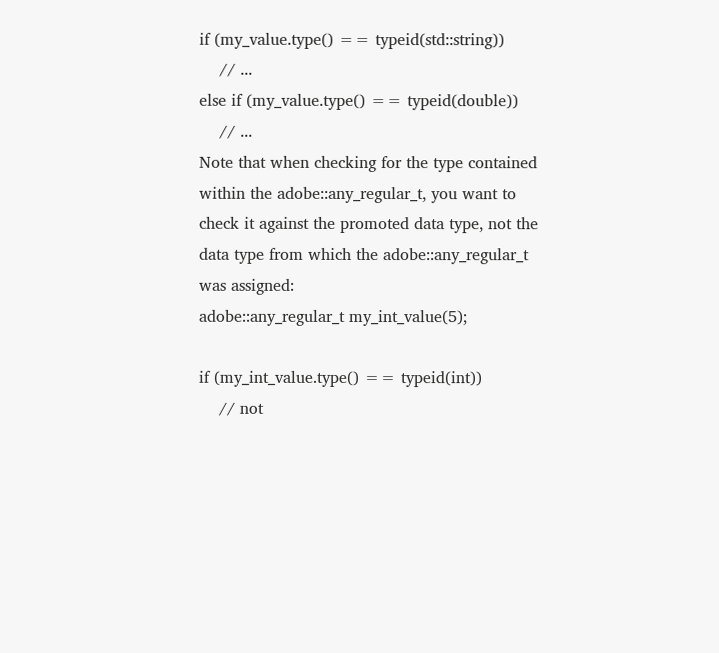if (my_value.type() == typeid(std::string))
    // ...
else if (my_value.type() == typeid(double))
    // ...
Note that when checking for the type contained within the adobe::any_regular_t, you want to check it against the promoted data type, not the data type from which the adobe::any_regular_t was assigned:
adobe::any_regular_t my_int_value(5);

if (my_int_value.type() == typeid(int))
    // not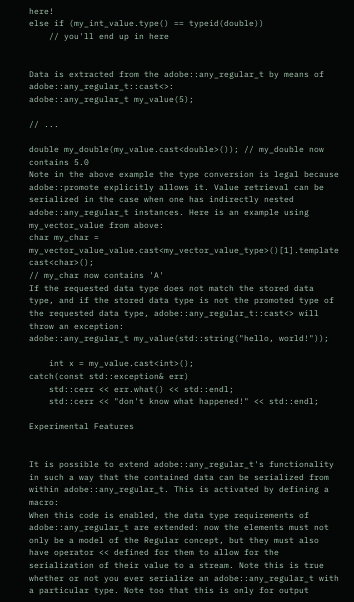here!
else if (my_int_value.type() == typeid(double))
    // you'll end up in here


Data is extracted from the adobe::any_regular_t by means of adobe::any_regular_t::cast<>:
adobe::any_regular_t my_value(5);

// ...

double my_double(my_value.cast<double>()); // my_double now contains 5.0
Note in the above example the type conversion is legal because adobe::promote explicitly allows it. Value retrieval can be serialized in the case when one has indirectly nested adobe::any_regular_t instances. Here is an example using my_vector_value from above:
char my_char = my_vector_value_value.cast<my_vector_value_type>()[1].template cast<char>();
// my_char now contains 'A'
If the requested data type does not match the stored data type, and if the stored data type is not the promoted type of the requested data type, adobe::any_regular_t::cast<> will throw an exception:
adobe::any_regular_t my_value(std::string("hello, world!"));

    int x = my_value.cast<int>();
catch(const std::exception& err)
    std::cerr << err.what() << std::endl;
    std::cerr << "don't know what happened!" << std::endl;

Experimental Features


It is possible to extend adobe::any_regular_t's functionality in such a way that the contained data can be serialized from within adobe::any_regular_t. This is activated by defining a macro:
When this code is enabled, the data type requirements of adobe::any_regular_t are extended: now the elements must not only be a model of the Regular concept, but they must also have operator << defined for them to allow for the serialization of their value to a stream. Note this is true whether or not you ever serialize an adobe::any_regular_t with a particular type. Note too that this is only for output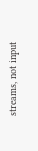streams, not input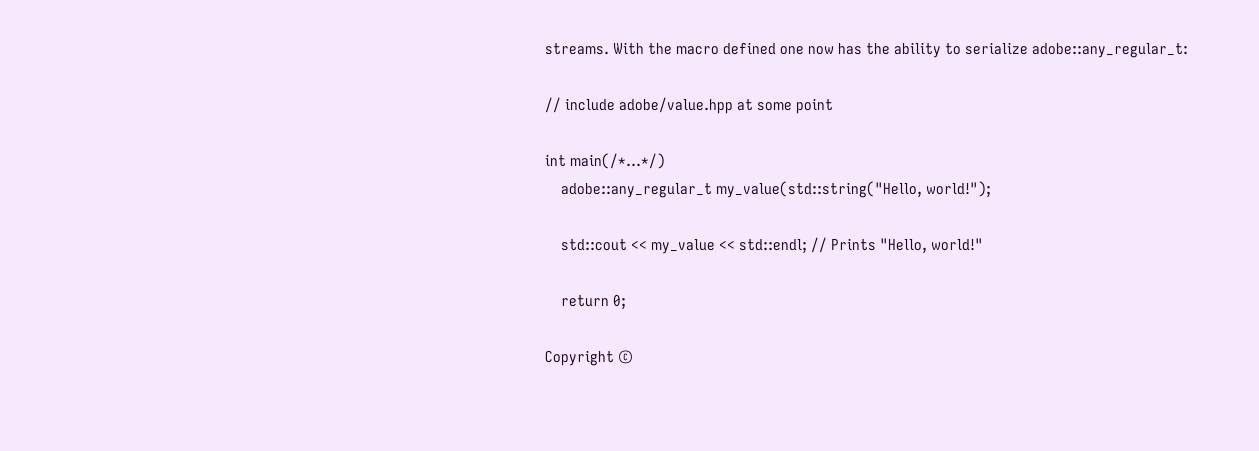streams. With the macro defined one now has the ability to serialize adobe::any_regular_t:

// include adobe/value.hpp at some point

int main(/*...*/)
    adobe::any_regular_t my_value(std::string("Hello, world!");

    std::cout << my_value << std::endl; // Prints "Hello, world!"

    return 0;

Copyright ©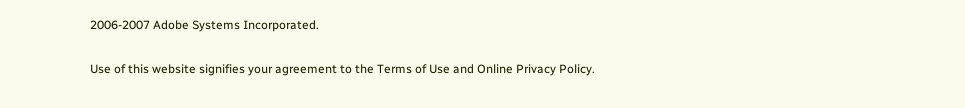2006-2007 Adobe Systems Incorporated.

Use of this website signifies your agreement to the Terms of Use and Online Privacy Policy.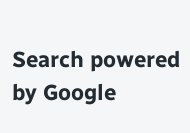Search powered by Google